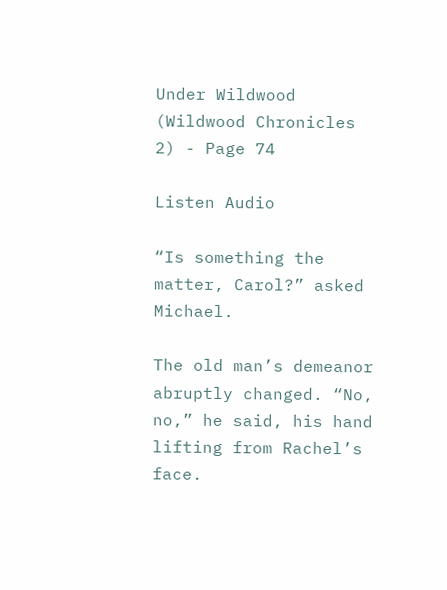Under Wildwood (Wildwood Chronicles 2) - Page 74

Listen Audio

“Is something the matter, Carol?” asked Michael.

The old man’s demeanor abruptly changed. “No, no,” he said, his hand lifting from Rachel’s face.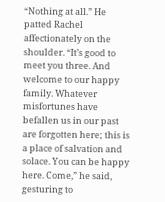“Nothing at all.” He patted Rachel affectionately on the shoulder. “It’s good to meet you three. And welcome to our happy family. Whatever misfortunes have befallen us in our past are forgotten here; this is a place of salvation and solace. You can be happy here. Come,” he said, gesturing to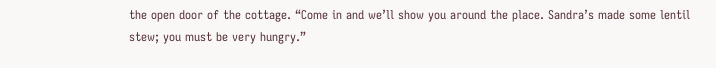the open door of the cottage. “Come in and we’ll show you around the place. Sandra’s made some lentil stew; you must be very hungry.”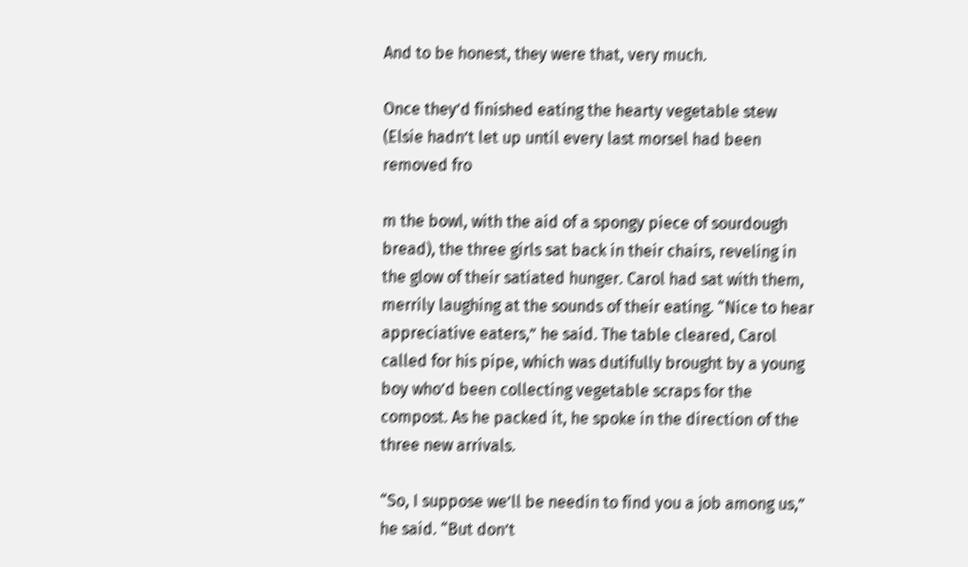And to be honest, they were that, very much.

Once they’d finished eating the hearty vegetable stew (Elsie hadn’t let up until every last morsel had been removed fro

m the bowl, with the aid of a spongy piece of sourdough bread), the three girls sat back in their chairs, reveling in the glow of their satiated hunger. Carol had sat with them, merrily laughing at the sounds of their eating. “Nice to hear appreciative eaters,” he said. The table cleared, Carol called for his pipe, which was dutifully brought by a young boy who’d been collecting vegetable scraps for the compost. As he packed it, he spoke in the direction of the three new arrivals.

“So, I suppose we’ll be needin to find you a job among us,” he said. “But don’t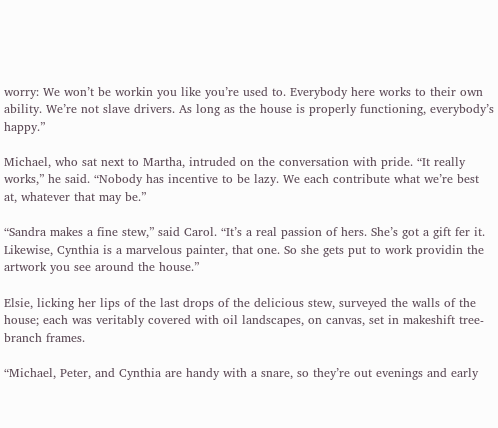worry: We won’t be workin you like you’re used to. Everybody here works to their own ability. We’re not slave drivers. As long as the house is properly functioning, everybody’s happy.”

Michael, who sat next to Martha, intruded on the conversation with pride. “It really works,” he said. “Nobody has incentive to be lazy. We each contribute what we’re best at, whatever that may be.”

“Sandra makes a fine stew,” said Carol. “It’s a real passion of hers. She’s got a gift fer it. Likewise, Cynthia is a marvelous painter, that one. So she gets put to work providin the artwork you see around the house.”

Elsie, licking her lips of the last drops of the delicious stew, surveyed the walls of the house; each was veritably covered with oil landscapes, on canvas, set in makeshift tree-branch frames.

“Michael, Peter, and Cynthia are handy with a snare, so they’re out evenings and early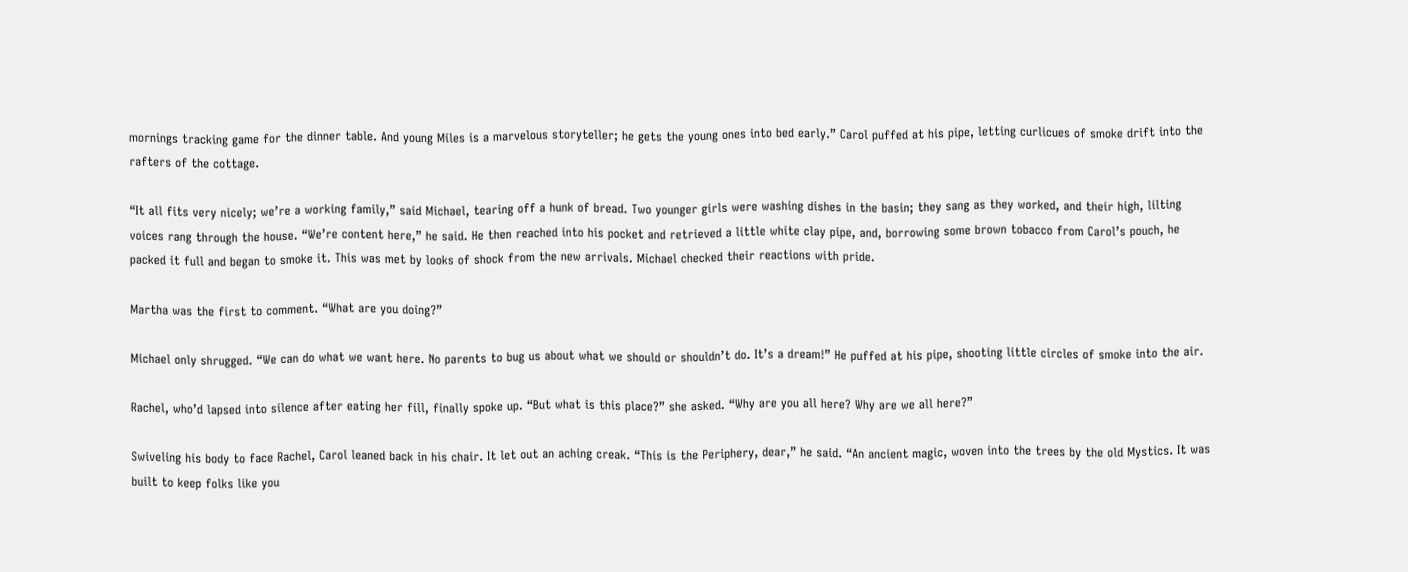mornings tracking game for the dinner table. And young Miles is a marvelous storyteller; he gets the young ones into bed early.” Carol puffed at his pipe, letting curlicues of smoke drift into the rafters of the cottage.

“It all fits very nicely; we’re a working family,” said Michael, tearing off a hunk of bread. Two younger girls were washing dishes in the basin; they sang as they worked, and their high, lilting voices rang through the house. “We’re content here,” he said. He then reached into his pocket and retrieved a little white clay pipe, and, borrowing some brown tobacco from Carol’s pouch, he packed it full and began to smoke it. This was met by looks of shock from the new arrivals. Michael checked their reactions with pride.

Martha was the first to comment. “What are you doing?”

Michael only shrugged. “We can do what we want here. No parents to bug us about what we should or shouldn’t do. It’s a dream!” He puffed at his pipe, shooting little circles of smoke into the air.

Rachel, who’d lapsed into silence after eating her fill, finally spoke up. “But what is this place?” she asked. “Why are you all here? Why are we all here?”

Swiveling his body to face Rachel, Carol leaned back in his chair. It let out an aching creak. “This is the Periphery, dear,” he said. “An ancient magic, woven into the trees by the old Mystics. It was built to keep folks like you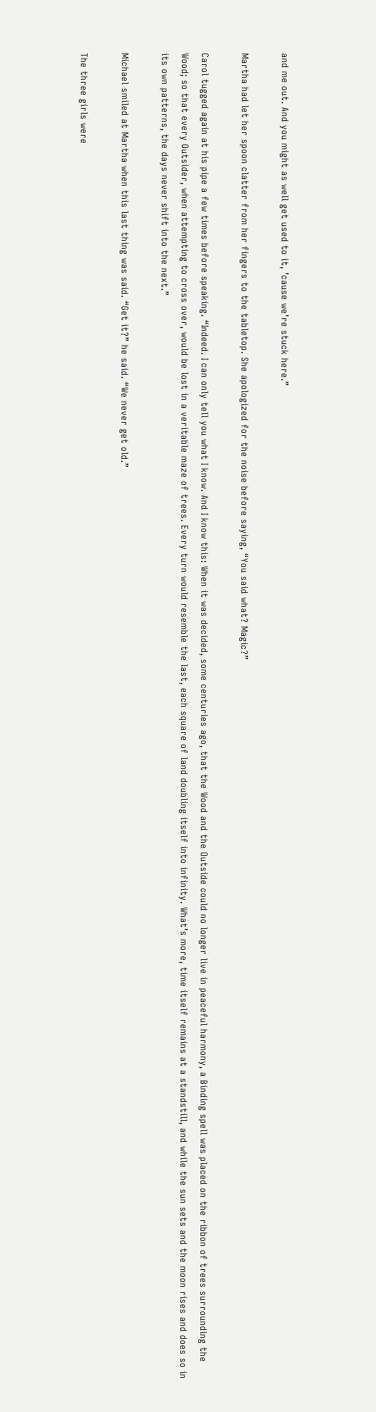and me out. And you might as well get used to it, ’cause we’re stuck here.”

Martha had let her spoon clatter from her fingers to the tabletop. She apologized for the noise before saying, “You said what? Magic?”

Carol tugged again at his pipe a few times before speaking. “Indeed. I can only tell you what I know. And I know this: When it was decided, some centuries ago, that the Wood and the Outside could no longer live in peaceful harmony, a Binding spell was placed on the ribbon of trees surrounding the Wood; so that every Outsider, when attempting to cross over, would be lost in a veritable maze of trees. Every turn would resemble the last, each square of land doubling itself into infinity. What’s more, time itself remains at a standstill, and while the sun sets and the moon rises and does so in its own patterns, the days never shift into the next.”

Michael smiled at Martha when this last thing was said. “Get it?” he said. “We never get old.”

The three girls were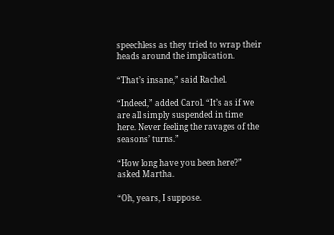speechless as they tried to wrap their heads around the implication.

“That’s insane,” said Rachel.

“Indeed,” added Carol. “It’s as if we are all simply suspended in time here. Never feeling the ravages of the seasons’ turns.”

“How long have you been here?” asked Martha.

“Oh, years, I suppose.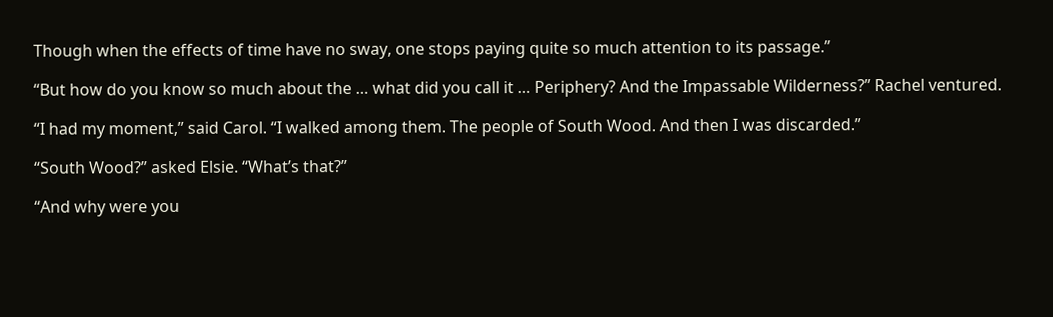Though when the effects of time have no sway, one stops paying quite so much attention to its passage.”

“But how do you know so much about the … what did you call it … Periphery? And the Impassable Wilderness?” Rachel ventured.

“I had my moment,” said Carol. “I walked among them. The people of South Wood. And then I was discarded.”

“South Wood?” asked Elsie. “What’s that?”

“And why were you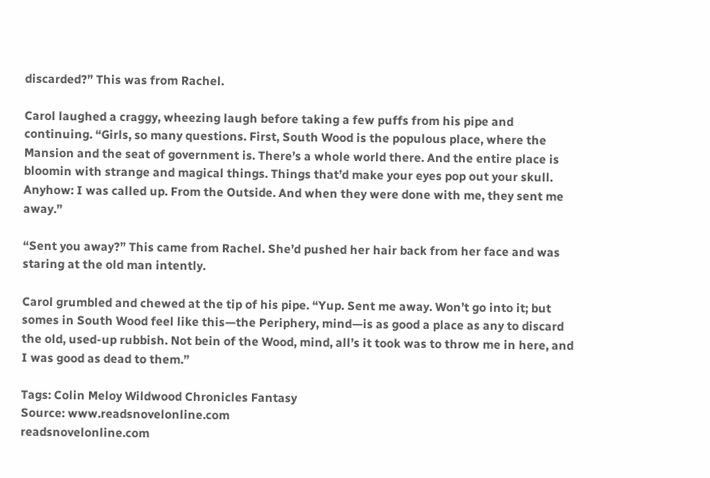discarded?” This was from Rachel.

Carol laughed a craggy, wheezing laugh before taking a few puffs from his pipe and continuing. “Girls, so many questions. First, South Wood is the populous place, where the Mansion and the seat of government is. There’s a whole world there. And the entire place is bloomin with strange and magical things. Things that’d make your eyes pop out your skull. Anyhow: I was called up. From the Outside. And when they were done with me, they sent me away.”

“Sent you away?” This came from Rachel. She’d pushed her hair back from her face and was staring at the old man intently.

Carol grumbled and chewed at the tip of his pipe. “Yup. Sent me away. Won’t go into it; but somes in South Wood feel like this—the Periphery, mind—is as good a place as any to discard the old, used-up rubbish. Not bein of the Wood, mind, all’s it took was to throw me in here, and I was good as dead to them.”

Tags: Colin Meloy Wildwood Chronicles Fantasy
Source: www.readsnovelonline.com
readsnovelonline.com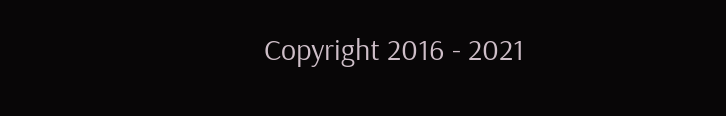Copyright 2016 - 2021